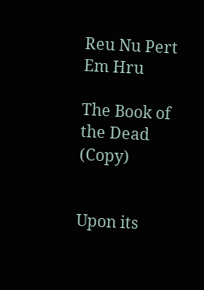Reu Nu Pert Em Hru

The Book of the Dead (Copy)


Upon its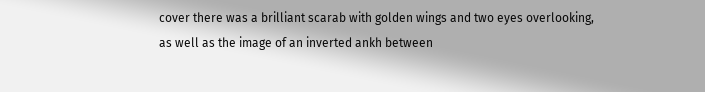cover there was a brilliant scarab with golden wings and two eyes overlooking, as well as the image of an inverted ankh between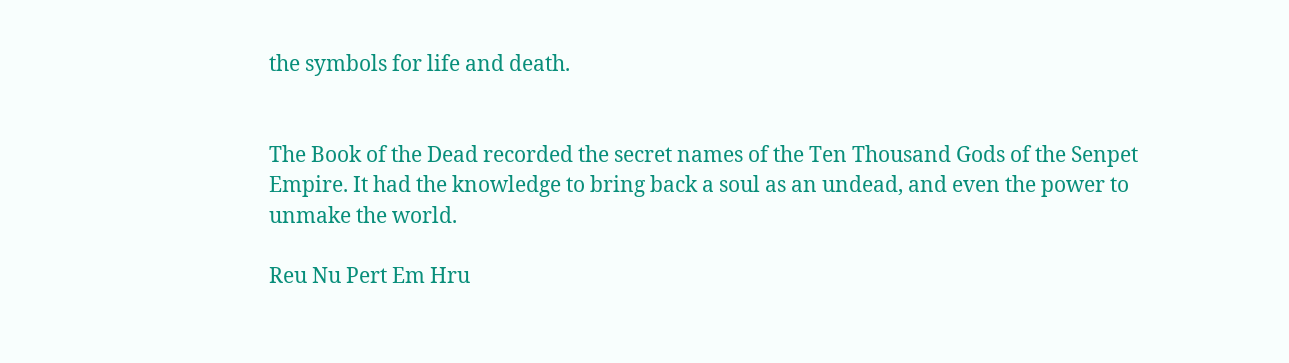the symbols for life and death.


The Book of the Dead recorded the secret names of the Ten Thousand Gods of the Senpet Empire. It had the knowledge to bring back a soul as an undead, and even the power to unmake the world.

Reu Nu Pert Em Hru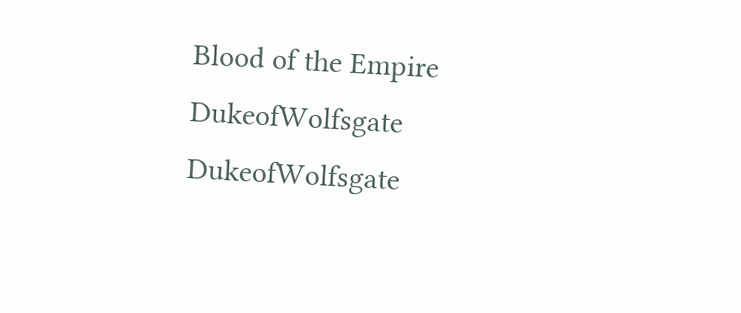Blood of the Empire DukeofWolfsgate DukeofWolfsgate